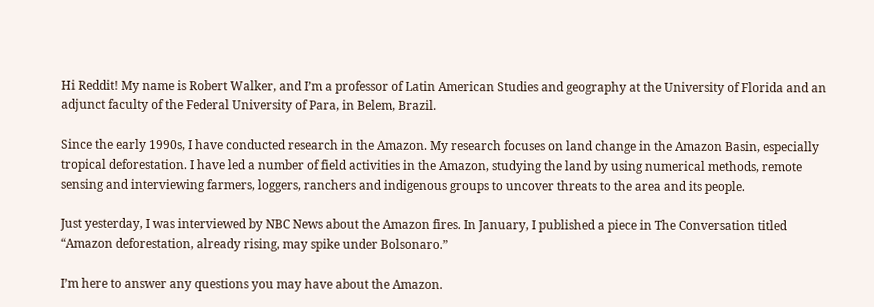Hi Reddit! My name is Robert Walker, and I’m a professor of Latin American Studies and geography at the University of Florida and an adjunct faculty of the Federal University of Para, in Belem, Brazil.

Since the early 1990s, I have conducted research in the Amazon. My research focuses on land change in the Amazon Basin, especially tropical deforestation. I have led a number of field activities in the Amazon, studying the land by using numerical methods, remote sensing and interviewing farmers, loggers, ranchers and indigenous groups to uncover threats to the area and its people.

Just yesterday, I was interviewed by NBC News about the Amazon fires. In January, I published a piece in The Conversation titled “Amazon deforestation, already rising, may spike under Bolsonaro.”

I’m here to answer any questions you may have about the Amazon.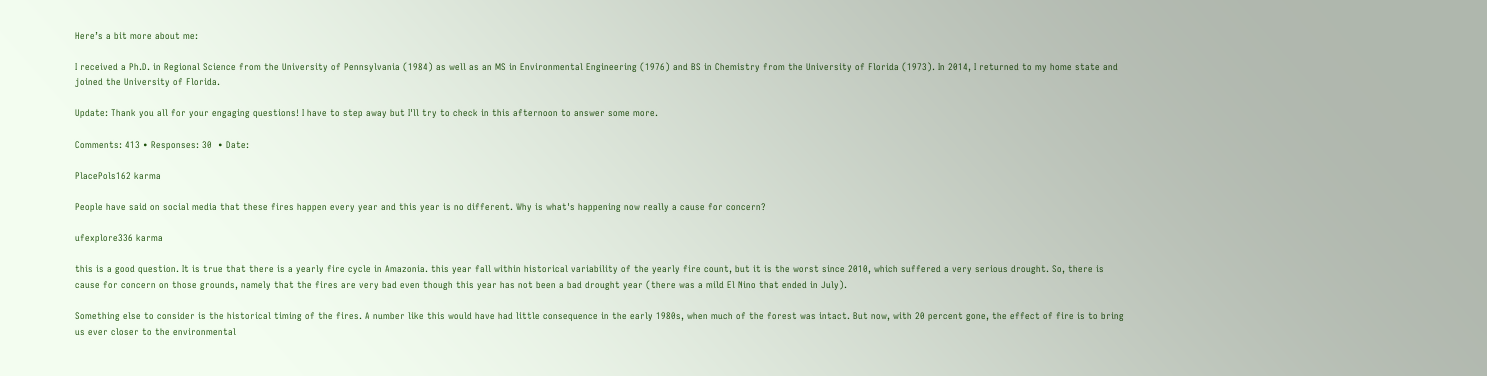Here’s a bit more about me:

I received a Ph.D. in Regional Science from the University of Pennsylvania (1984) as well as an MS in Environmental Engineering (1976) and BS in Chemistry from the University of Florida (1973). In 2014, I returned to my home state and joined the University of Florida.

Update: Thank you all for your engaging questions! I have to step away but I'll try to check in this afternoon to answer some more.

Comments: 413 • Responses: 30  • Date:

PlacePols162 karma

People have said on social media that these fires happen every year and this year is no different. Why is what's happening now really a cause for concern?

ufexplore336 karma

this is a good question. It is true that there is a yearly fire cycle in Amazonia. this year fall within historical variability of the yearly fire count, but it is the worst since 2010, which suffered a very serious drought. So, there is cause for concern on those grounds, namely that the fires are very bad even though this year has not been a bad drought year (there was a mild El Nino that ended in July).

Something else to consider is the historical timing of the fires. A number like this would have had little consequence in the early 1980s, when much of the forest was intact. But now, with 20 percent gone, the effect of fire is to bring us ever closer to the environmental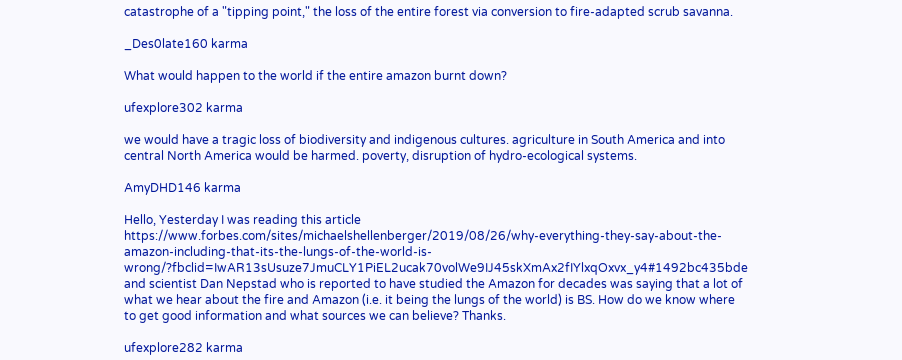catastrophe of a "tipping point," the loss of the entire forest via conversion to fire-adapted scrub savanna.

_Des0late160 karma

What would happen to the world if the entire amazon burnt down?

ufexplore302 karma

we would have a tragic loss of biodiversity and indigenous cultures. agriculture in South America and into central North America would be harmed. poverty, disruption of hydro-ecological systems.

AmyDHD146 karma

Hello, Yesterday I was reading this article https://www.forbes.com/sites/michaelshellenberger/2019/08/26/why-everything-they-say-about-the-amazon-including-that-its-the-lungs-of-the-world-is-wrong/?fbclid=IwAR13sUsuze7JmuCLY1PiEL2ucak70volWe9IJ45skXmAx2fIYlxqOxvx_y4#1492bc435bde and scientist Dan Nepstad who is reported to have studied the Amazon for decades was saying that a lot of what we hear about the fire and Amazon (i.e. it being the lungs of the world) is BS. How do we know where to get good information and what sources we can believe? Thanks.

ufexplore282 karma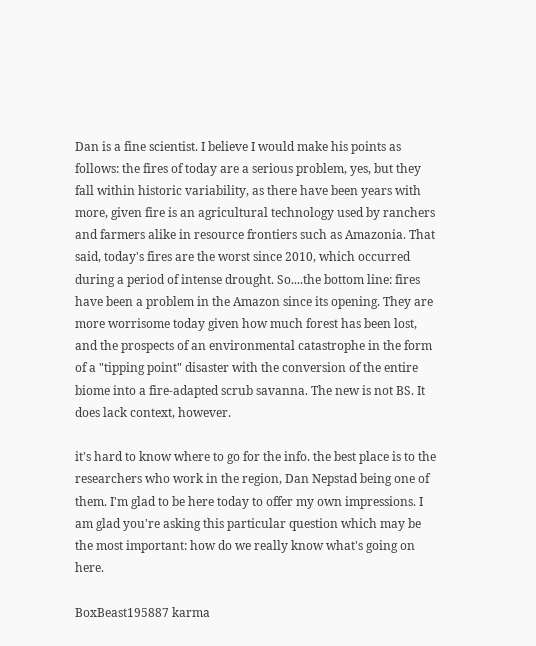Dan is a fine scientist. I believe I would make his points as follows: the fires of today are a serious problem, yes, but they fall within historic variability, as there have been years with more, given fire is an agricultural technology used by ranchers and farmers alike in resource frontiers such as Amazonia. That said, today's fires are the worst since 2010, which occurred during a period of intense drought. So....the bottom line: fires have been a problem in the Amazon since its opening. They are more worrisome today given how much forest has been lost, and the prospects of an environmental catastrophe in the form of a "tipping point" disaster with the conversion of the entire biome into a fire-adapted scrub savanna. The new is not BS. It does lack context, however.

it's hard to know where to go for the info. the best place is to the researchers who work in the region, Dan Nepstad being one of them. I'm glad to be here today to offer my own impressions. I am glad you're asking this particular question which may be the most important: how do we really know what's going on here.

BoxBeast195887 karma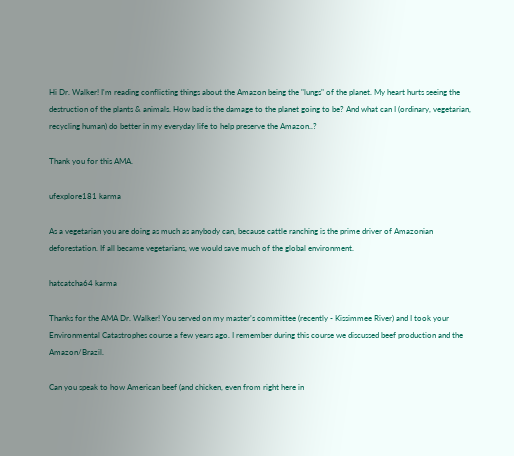Hi Dr. Walker! I'm reading conflicting things about the Amazon being the "lungs" of the planet. My heart hurts seeing the destruction of the plants & animals. How bad is the damage to the planet going to be? And what can I (ordinary, vegetarian, recycling human) do better in my everyday life to help preserve the Amazon..?

Thank you for this AMA.

ufexplore181 karma

As a vegetarian you are doing as much as anybody can, because cattle ranching is the prime driver of Amazonian deforestation. If all became vegetarians, we would save much of the global environment.

hatcatcha64 karma

Thanks for the AMA Dr. Walker! You served on my master’s committee (recently - Kissimmee River) and I took your Environmental Catastrophes course a few years ago. I remember during this course we discussed beef production and the Amazon/Brazil.

Can you speak to how American beef (and chicken, even from right here in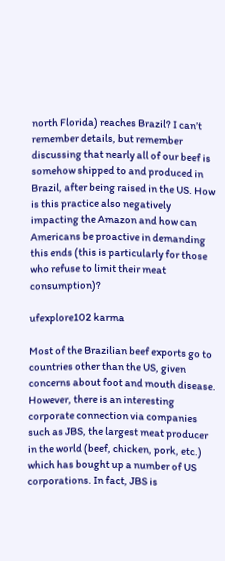north Florida) reaches Brazil? I can’t remember details, but remember discussing that nearly all of our beef is somehow shipped to and produced in Brazil, after being raised in the US. How is this practice also negatively impacting the Amazon and how can Americans be proactive in demanding this ends (this is particularly for those who refuse to limit their meat consumption)?

ufexplore102 karma

Most of the Brazilian beef exports go to countries other than the US, given concerns about foot and mouth disease. However, there is an interesting corporate connection via companies such as JBS, the largest meat producer in the world (beef, chicken, pork, etc.) which has bought up a number of US corporations. In fact, JBS is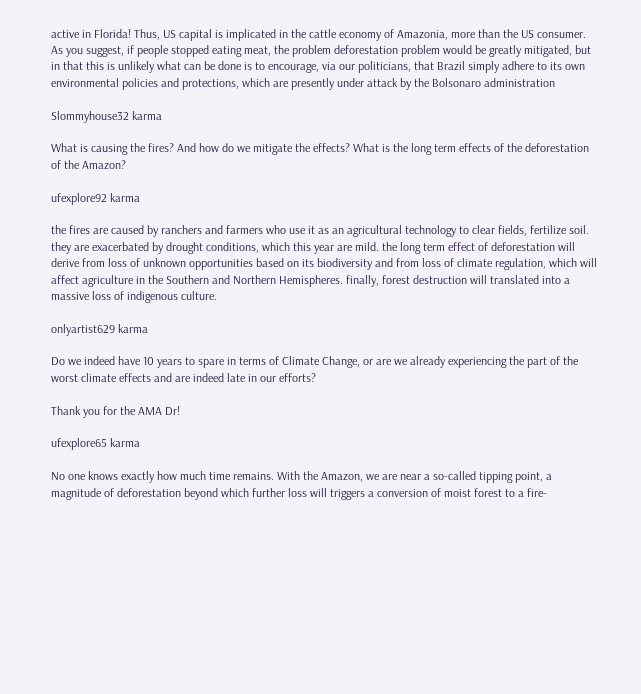active in Florida! Thus, US capital is implicated in the cattle economy of Amazonia, more than the US consumer. As you suggest, if people stopped eating meat, the problem deforestation problem would be greatly mitigated, but in that this is unlikely what can be done is to encourage, via our politicians, that Brazil simply adhere to its own environmental policies and protections, which are presently under attack by the Bolsonaro administration

Slommyhouse32 karma

What is causing the fires? And how do we mitigate the effects? What is the long term effects of the deforestation of the Amazon?

ufexplore92 karma

the fires are caused by ranchers and farmers who use it as an agricultural technology to clear fields, fertilize soil. they are exacerbated by drought conditions, which this year are mild. the long term effect of deforestation will derive from loss of unknown opportunities based on its biodiversity and from loss of climate regulation, which will affect agriculture in the Southern and Northern Hemispheres. finally, forest destruction will translated into a massive loss of indigenous culture.

onlyartist629 karma

Do we indeed have 10 years to spare in terms of Climate Change, or are we already experiencing the part of the worst climate effects and are indeed late in our efforts?

Thank you for the AMA Dr!

ufexplore65 karma

No one knows exactly how much time remains. With the Amazon, we are near a so-called tipping point, a magnitude of deforestation beyond which further loss will triggers a conversion of moist forest to a fire-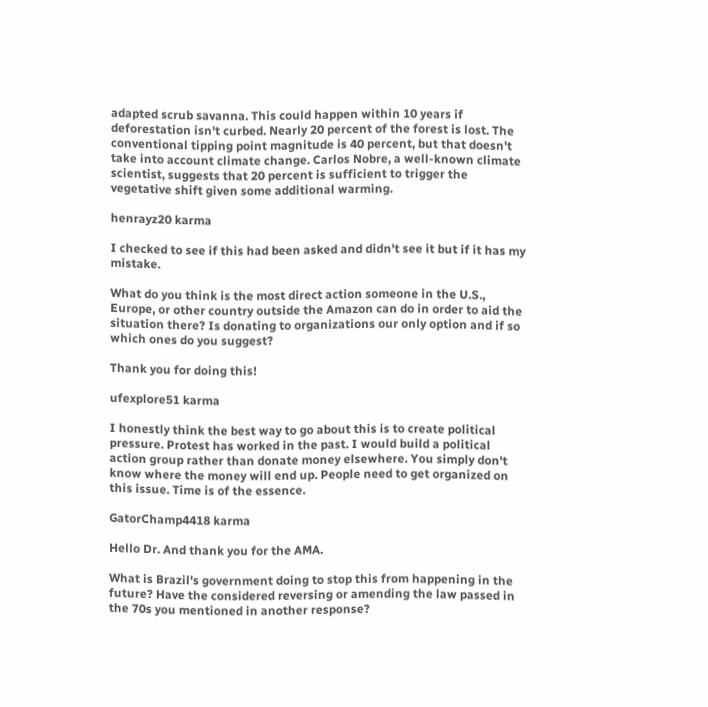adapted scrub savanna. This could happen within 10 years if deforestation isn't curbed. Nearly 20 percent of the forest is lost. The conventional tipping point magnitude is 40 percent, but that doesn't take into account climate change. Carlos Nobre, a well-known climate scientist, suggests that 20 percent is sufficient to trigger the vegetative shift given some additional warming.

henrayz20 karma

I checked to see if this had been asked and didn't see it but if it has my mistake.

What do you think is the most direct action someone in the U.S., Europe, or other country outside the Amazon can do in order to aid the situation there? Is donating to organizations our only option and if so which ones do you suggest?

Thank you for doing this!

ufexplore51 karma

I honestly think the best way to go about this is to create political pressure. Protest has worked in the past. I would build a political action group rather than donate money elsewhere. You simply don't know where the money will end up. People need to get organized on this issue. Time is of the essence.

GatorChamp4418 karma

Hello Dr. And thank you for the AMA.

What is Brazil's government doing to stop this from happening in the future? Have the considered reversing or amending the law passed in the 70s you mentioned in another response?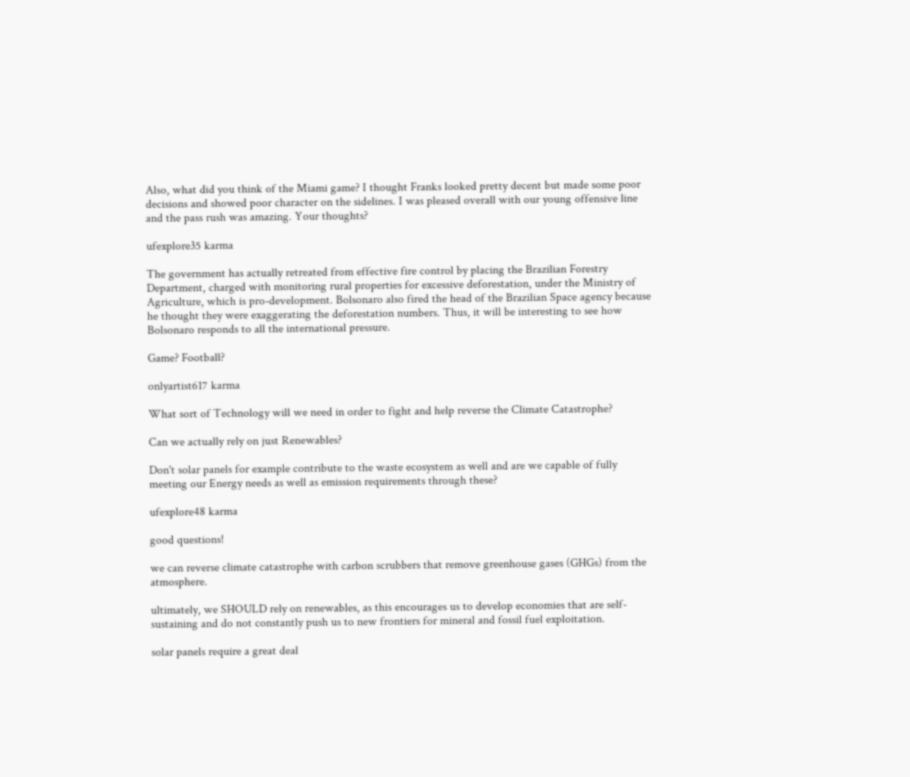Also, what did you think of the Miami game? I thought Franks looked pretty decent but made some poor decisions and showed poor character on the sidelines. I was pleased overall with our young offensive line and the pass rush was amazing. Your thoughts?

ufexplore35 karma

The government has actually retreated from effective fire control by placing the Brazilian Forestry Department, charged with monitoring rural properties for excessive deforestation, under the Ministry of Agriculture, which is pro-development. Bolsonaro also fired the head of the Brazilian Space agency because he thought they were exaggerating the deforestation numbers. Thus, it will be interesting to see how Bolsonaro responds to all the international pressure.

Game? Football?

onlyartist617 karma

What sort of Technology will we need in order to fight and help reverse the Climate Catastrophe?

Can we actually rely on just Renewables?

Don't solar panels for example contribute to the waste ecosystem as well and are we capable of fully meeting our Energy needs as well as emission requirements through these?

ufexplore48 karma

good questions!

we can reverse climate catastrophe with carbon scrubbers that remove greenhouse gases (GHGs) from the atmosphere.

ultimately, we SHOULD rely on renewables, as this encourages us to develop economies that are self-sustaining and do not constantly push us to new frontiers for mineral and fossil fuel exploitation.

solar panels require a great deal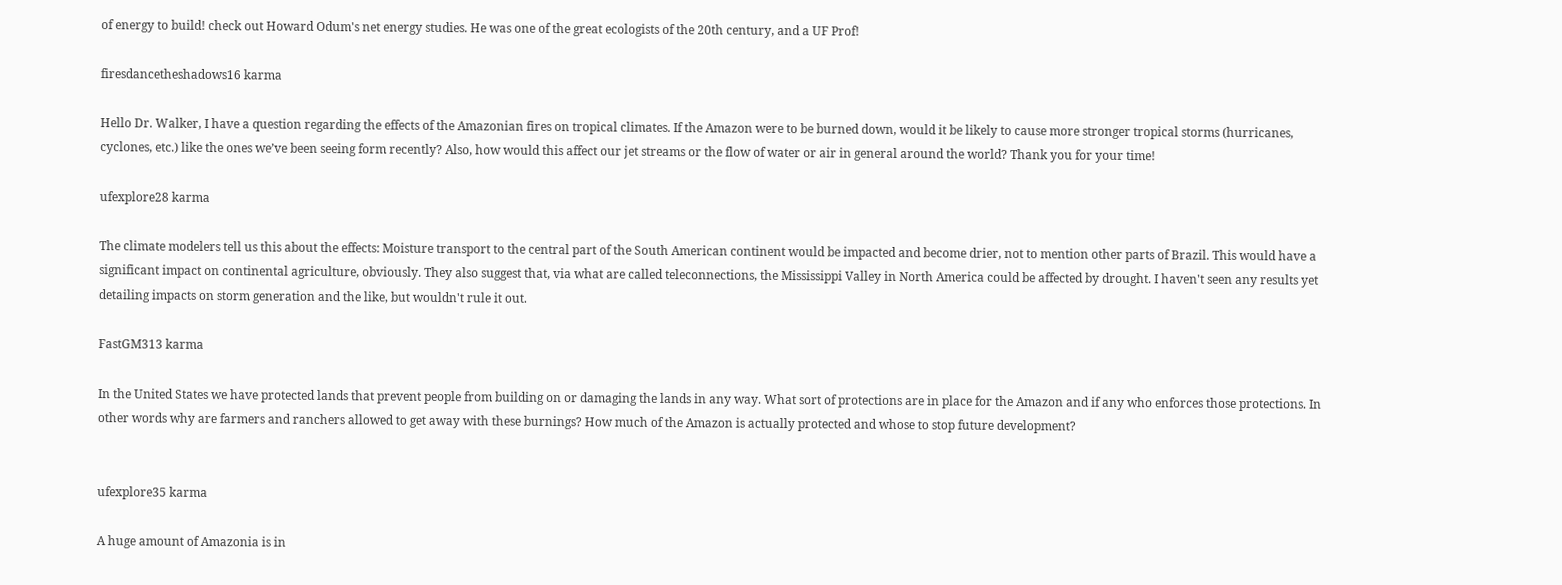of energy to build! check out Howard Odum's net energy studies. He was one of the great ecologists of the 20th century, and a UF Prof!

firesdancetheshadows16 karma

Hello Dr. Walker, I have a question regarding the effects of the Amazonian fires on tropical climates. If the Amazon were to be burned down, would it be likely to cause more stronger tropical storms (hurricanes, cyclones, etc.) like the ones we’ve been seeing form recently? Also, how would this affect our jet streams or the flow of water or air in general around the world? Thank you for your time!

ufexplore28 karma

The climate modelers tell us this about the effects: Moisture transport to the central part of the South American continent would be impacted and become drier, not to mention other parts of Brazil. This would have a significant impact on continental agriculture, obviously. They also suggest that, via what are called teleconnections, the Mississippi Valley in North America could be affected by drought. I haven't seen any results yet detailing impacts on storm generation and the like, but wouldn't rule it out.

FastGM313 karma

In the United States we have protected lands that prevent people from building on or damaging the lands in any way. What sort of protections are in place for the Amazon and if any who enforces those protections. In other words why are farmers and ranchers allowed to get away with these burnings? How much of the Amazon is actually protected and whose to stop future development?


ufexplore35 karma

A huge amount of Amazonia is in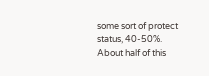some sort of protect status, 40-50%. About half of this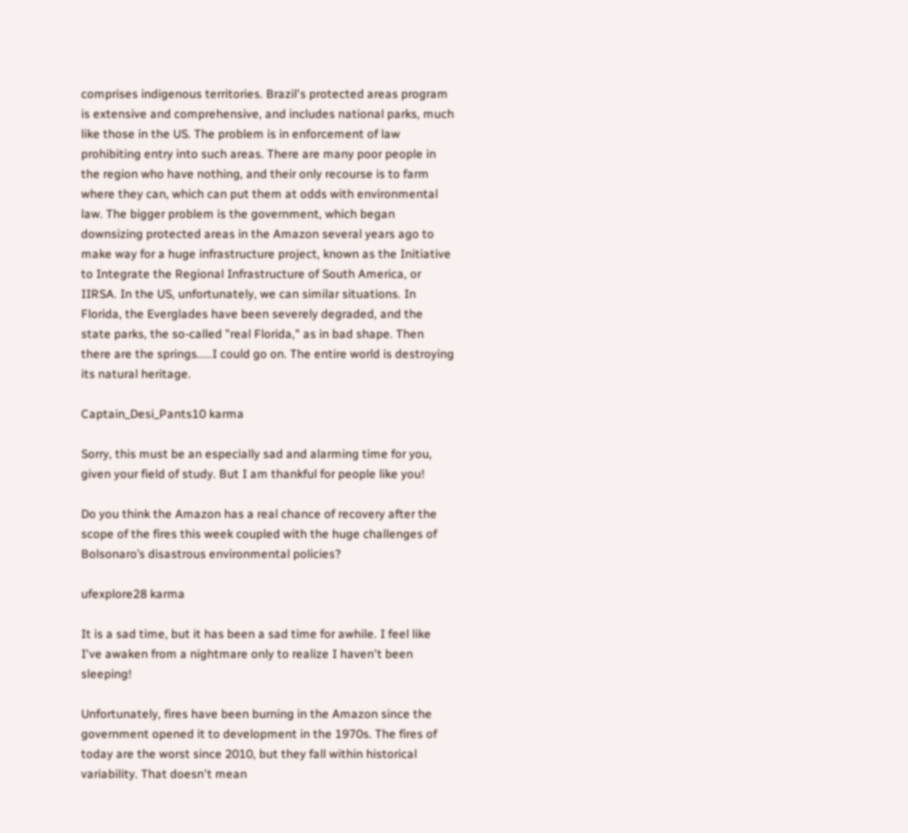comprises indigenous territories. Brazil's protected areas program is extensive and comprehensive, and includes national parks, much like those in the US. The problem is in enforcement of law prohibiting entry into such areas. There are many poor people in the region who have nothing, and their only recourse is to farm where they can, which can put them at odds with environmental law. The bigger problem is the government, which began downsizing protected areas in the Amazon several years ago to make way for a huge infrastructure project, known as the Initiative to Integrate the Regional Infrastructure of South America, or IIRSA. In the US, unfortunately, we can similar situations. In Florida, the Everglades have been severely degraded, and the state parks, the so-called "real Florida," as in bad shape. Then there are the springs.....I could go on. The entire world is destroying its natural heritage.

Captain_Desi_Pants10 karma

Sorry, this must be an especially sad and alarming time for you, given your field of study. But I am thankful for people like you!

Do you think the Amazon has a real chance of recovery after the scope of the fires this week coupled with the huge challenges of Bolsonaro’s disastrous environmental policies?

ufexplore28 karma

It is a sad time, but it has been a sad time for awhile. I feel like I've awaken from a nightmare only to realize I haven't been sleeping!

Unfortunately, fires have been burning in the Amazon since the government opened it to development in the 1970s. The fires of today are the worst since 2010, but they fall within historical variability. That doesn't mean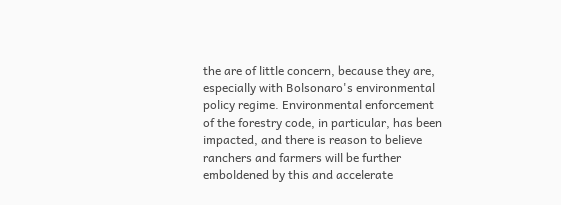the are of little concern, because they are, especially with Bolsonaro's environmental policy regime. Environmental enforcement of the forestry code, in particular, has been impacted, and there is reason to believe ranchers and farmers will be further emboldened by this and accelerate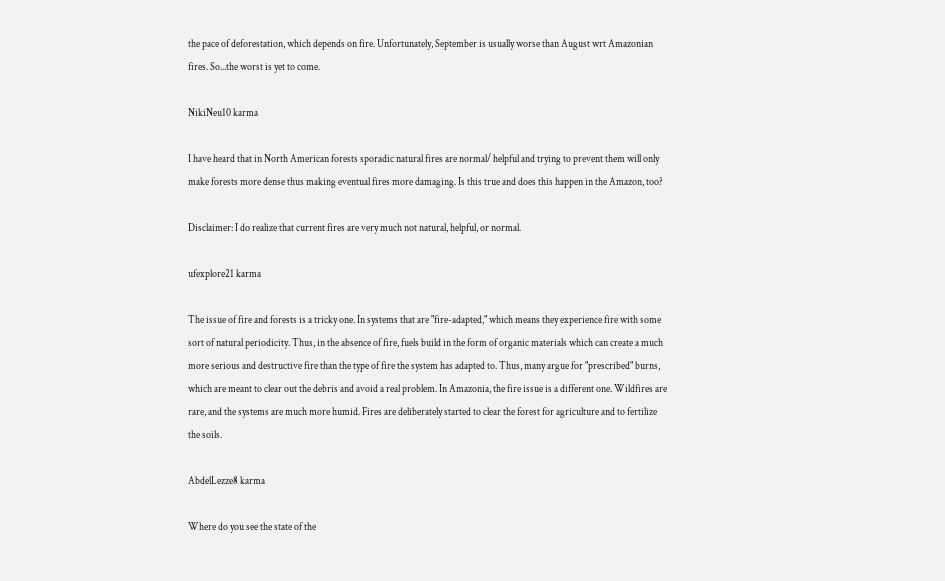the pace of deforestation, which depends on fire. Unfortunately, September is usually worse than August wrt Amazonian fires. So...the worst is yet to come.

NikiNeu10 karma

I have heard that in North American forests sporadic natural fires are normal/ helpful and trying to prevent them will only make forests more dense thus making eventual fires more damaging. Is this true and does this happen in the Amazon, too?

Disclaimer: I do realize that current fires are very much not natural, helpful, or normal.

ufexplore21 karma

The issue of fire and forests is a tricky one. In systems that are "fire-adapted," which means they experience fire with some sort of natural periodicity. Thus, in the absence of fire, fuels build in the form of organic materials which can create a much more serious and destructive fire than the type of fire the system has adapted to. Thus, many argue for "prescribed" burns, which are meant to clear out the debris and avoid a real problem. In Amazonia, the fire issue is a different one. Wildfires are rare, and the systems are much more humid. Fires are deliberately started to clear the forest for agriculture and to fertilize the soils.

AbdelLezze8 karma

Where do you see the state of the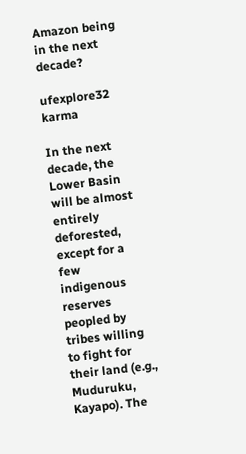Amazon being in the next decade?

ufexplore32 karma

In the next decade, the Lower Basin will be almost entirely deforested, except for a few indigenous reserves peopled by tribes willing to fight for their land (e.g., Muduruku, Kayapo). The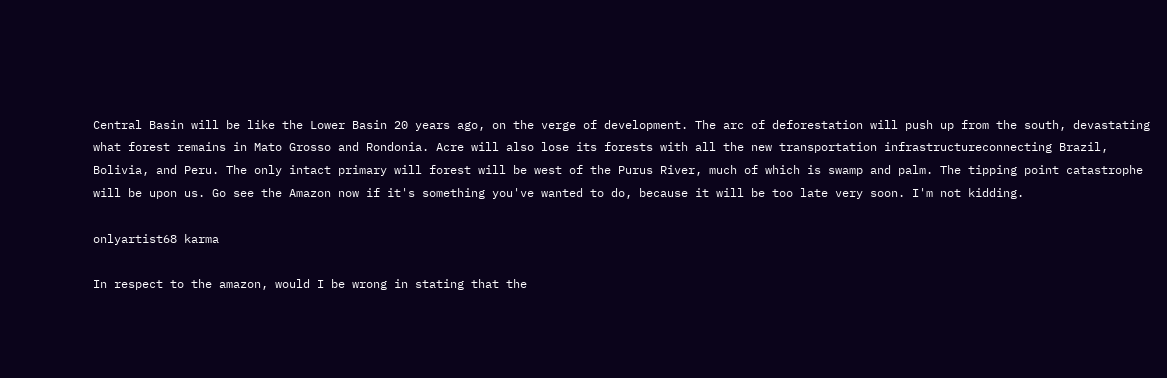Central Basin will be like the Lower Basin 20 years ago, on the verge of development. The arc of deforestation will push up from the south, devastating what forest remains in Mato Grosso and Rondonia. Acre will also lose its forests with all the new transportation infrastructureconnecting Brazil, Bolivia, and Peru. The only intact primary will forest will be west of the Purus River, much of which is swamp and palm. The tipping point catastrophe will be upon us. Go see the Amazon now if it's something you've wanted to do, because it will be too late very soon. I'm not kidding.

onlyartist68 karma

In respect to the amazon, would I be wrong in stating that the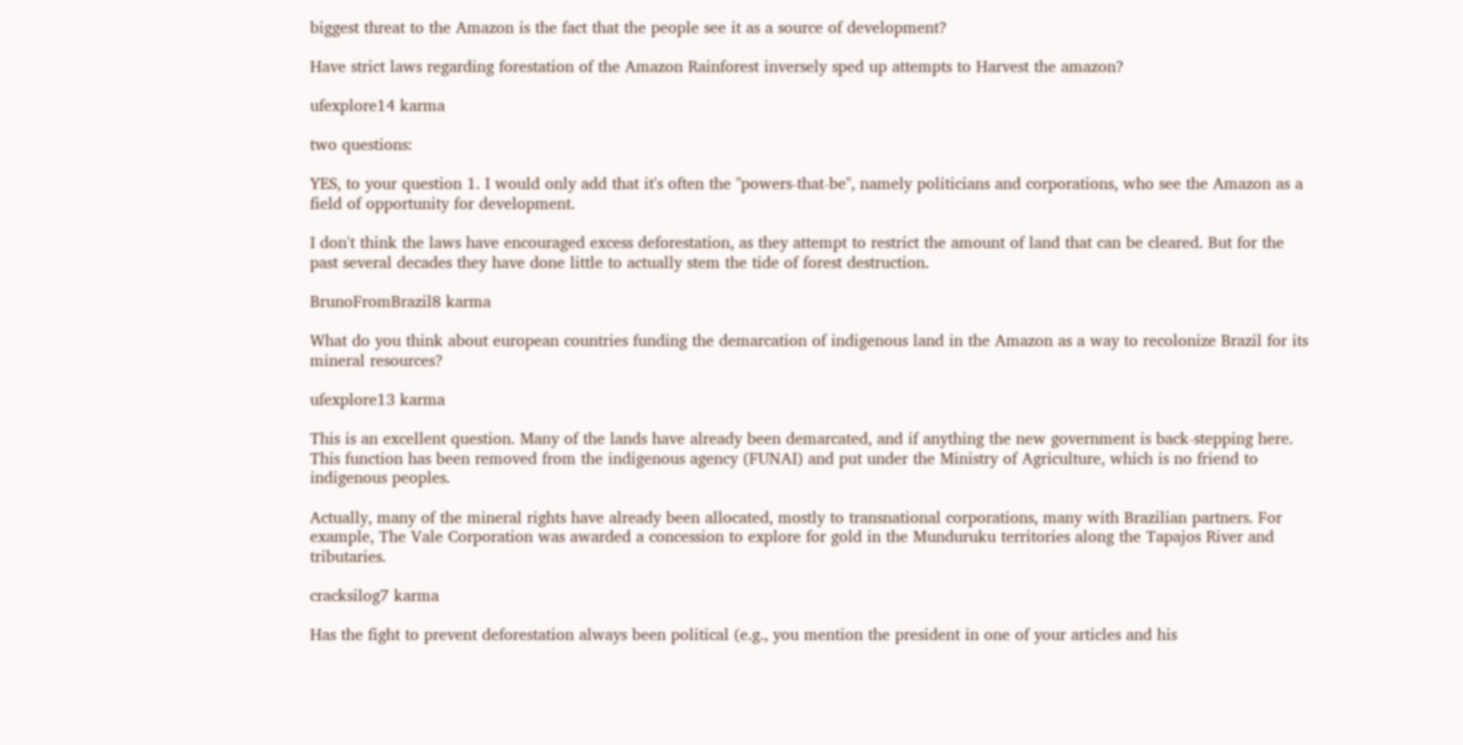biggest threat to the Amazon is the fact that the people see it as a source of development?

Have strict laws regarding forestation of the Amazon Rainforest inversely sped up attempts to Harvest the amazon?

ufexplore14 karma

two questions:

YES, to your question 1. I would only add that it's often the "powers-that-be", namely politicians and corporations, who see the Amazon as a field of opportunity for development.

I don't think the laws have encouraged excess deforestation, as they attempt to restrict the amount of land that can be cleared. But for the past several decades they have done little to actually stem the tide of forest destruction.

BrunoFromBrazil8 karma

What do you think about european countries funding the demarcation of indigenous land in the Amazon as a way to recolonize Brazil for its mineral resources?

ufexplore13 karma

This is an excellent question. Many of the lands have already been demarcated, and if anything the new government is back-stepping here. This function has been removed from the indigenous agency (FUNAI) and put under the Ministry of Agriculture, which is no friend to indigenous peoples.

Actually, many of the mineral rights have already been allocated, mostly to transnational corporations, many with Brazilian partners. For example, The Vale Corporation was awarded a concession to explore for gold in the Munduruku territories along the Tapajos River and tributaries.

cracksilog7 karma

Has the fight to prevent deforestation always been political (e.g., you mention the president in one of your articles and his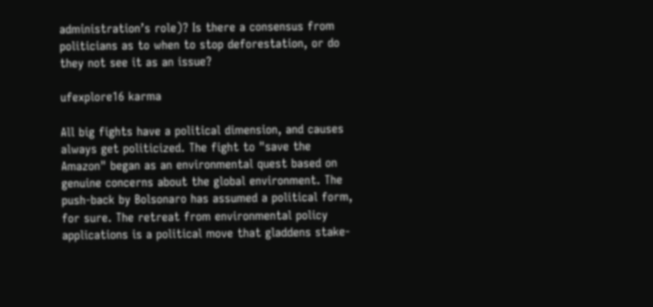administration’s role)? Is there a consensus from politicians as to when to stop deforestation, or do they not see it as an issue?

ufexplore16 karma

All big fights have a political dimension, and causes always get politicized. The fight to "save the Amazon" began as an environmental quest based on genuine concerns about the global environment. The push-back by Bolsonaro has assumed a political form, for sure. The retreat from environmental policy applications is a political move that gladdens stake-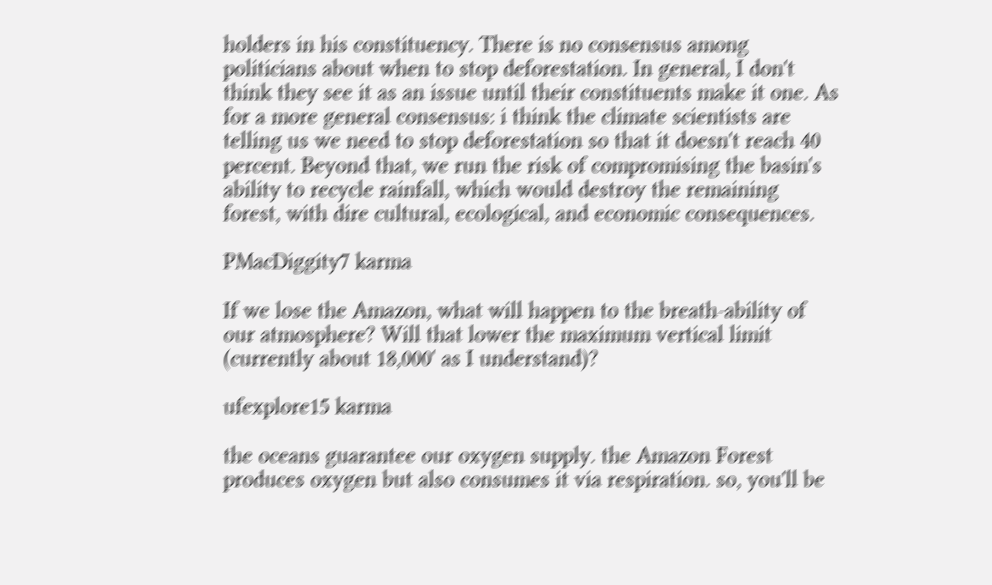holders in his constituency. There is no consensus among politicians about when to stop deforestation. In general, I don't think they see it as an issue until their constituents make it one. As for a more general consensus: i think the climate scientists are telling us we need to stop deforestation so that it doesn't reach 40 percent. Beyond that, we run the risk of compromising the basin's ability to recycle rainfall, which would destroy the remaining forest, with dire cultural, ecological, and economic consequences.

PMacDiggity7 karma

If we lose the Amazon, what will happen to the breath-ability of our atmosphere? Will that lower the maximum vertical limit (currently about 18,000' as I understand)?

ufexplore15 karma

the oceans guarantee our oxygen supply. the Amazon Forest produces oxygen but also consumes it via respiration. so, you'll be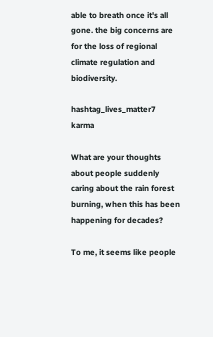able to breath once it's all gone. the big concerns are for the loss of regional climate regulation and biodiversity.

hashtag_lives_matter7 karma

What are your thoughts about people suddenly caring about the rain forest burning, when this has been happening for decades?

To me, it seems like people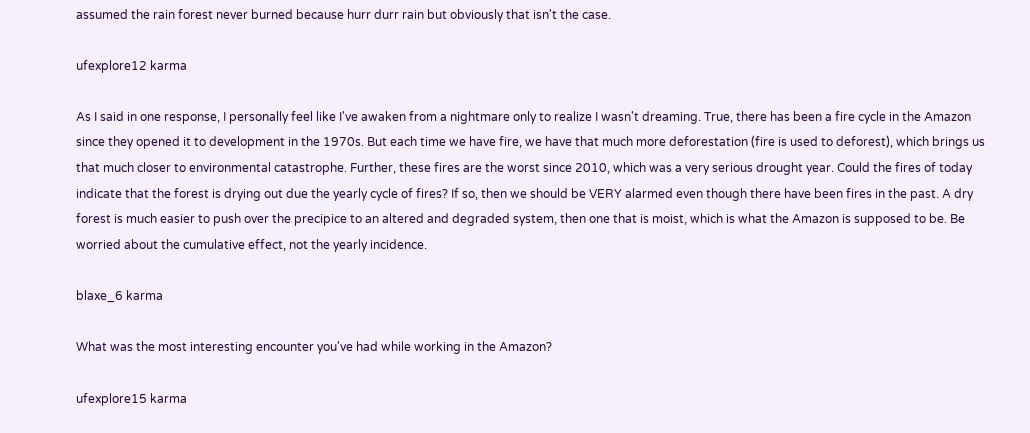assumed the rain forest never burned because hurr durr rain but obviously that isn't the case.

ufexplore12 karma

As I said in one response, I personally feel like I've awaken from a nightmare only to realize I wasn't dreaming. True, there has been a fire cycle in the Amazon since they opened it to development in the 1970s. But each time we have fire, we have that much more deforestation (fire is used to deforest), which brings us that much closer to environmental catastrophe. Further, these fires are the worst since 2010, which was a very serious drought year. Could the fires of today indicate that the forest is drying out due the yearly cycle of fires? If so, then we should be VERY alarmed even though there have been fires in the past. A dry forest is much easier to push over the precipice to an altered and degraded system, then one that is moist, which is what the Amazon is supposed to be. Be worried about the cumulative effect, not the yearly incidence.

blaxe_6 karma

What was the most interesting encounter you've had while working in the Amazon?

ufexplore15 karma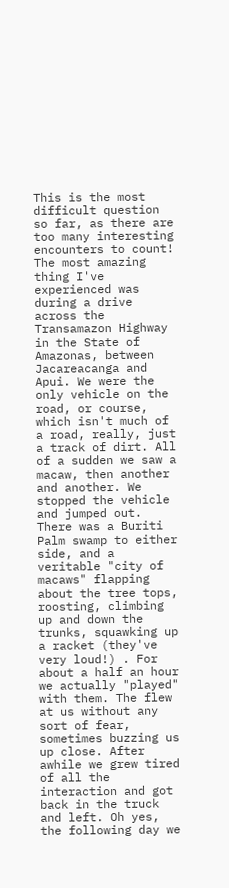This is the most difficult question so far, as there are too many interesting encounters to count! The most amazing thing I've experienced was during a drive across the Transamazon Highway in the State of Amazonas, between Jacareacanga and Apui. We were the only vehicle on the road, or course, which isn't much of a road, really, just a track of dirt. All of a sudden we saw a macaw, then another and another. We stopped the vehicle and jumped out. There was a Buriti Palm swamp to either side, and a veritable "city of macaws" flapping about the tree tops, roosting, climbing up and down the trunks, squawking up a racket (they've very loud!) . For about a half an hour we actually "played" with them. The flew at us without any sort of fear, sometimes buzzing us up close. After awhile we grew tired of all the interaction and got back in the truck and left. Oh yes, the following day we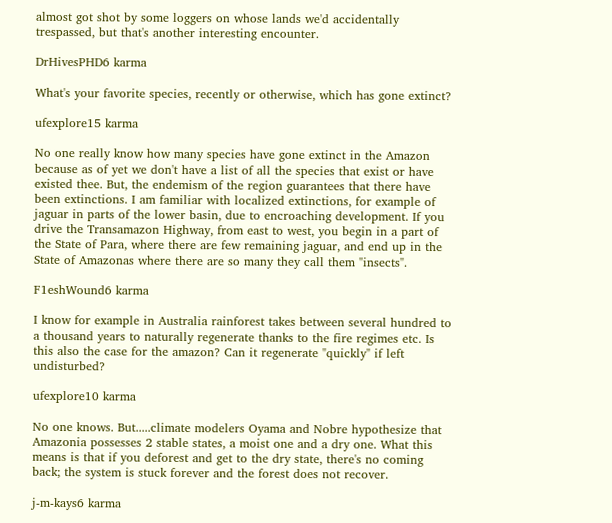almost got shot by some loggers on whose lands we'd accidentally trespassed, but that's another interesting encounter.

DrHivesPHD6 karma

What's your favorite species, recently or otherwise, which has gone extinct?

ufexplore15 karma

No one really know how many species have gone extinct in the Amazon because as of yet we don't have a list of all the species that exist or have existed thee. But, the endemism of the region guarantees that there have been extinctions. I am familiar with localized extinctions, for example of jaguar in parts of the lower basin, due to encroaching development. If you drive the Transamazon Highway, from east to west, you begin in a part of the State of Para, where there are few remaining jaguar, and end up in the State of Amazonas where there are so many they call them "insects".

F1eshWound6 karma

I know for example in Australia rainforest takes between several hundred to a thousand years to naturally regenerate thanks to the fire regimes etc. Is this also the case for the amazon? Can it regenerate "quickly" if left undisturbed?

ufexplore10 karma

No one knows. But.....climate modelers Oyama and Nobre hypothesize that Amazonia possesses 2 stable states, a moist one and a dry one. What this means is that if you deforest and get to the dry state, there's no coming back; the system is stuck forever and the forest does not recover.

j-m-kays6 karma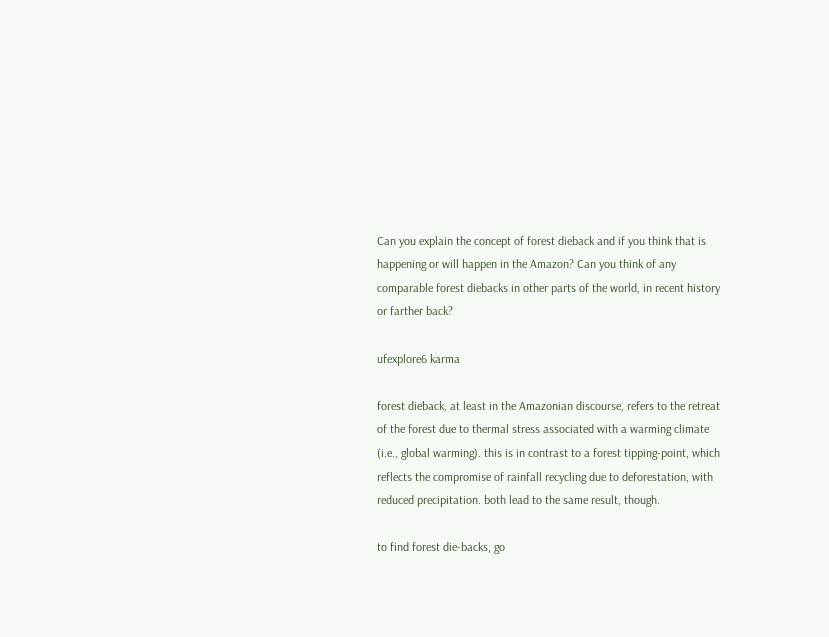Can you explain the concept of forest dieback and if you think that is happening or will happen in the Amazon? Can you think of any comparable forest diebacks in other parts of the world, in recent history or farther back?

ufexplore6 karma

forest dieback, at least in the Amazonian discourse, refers to the retreat of the forest due to thermal stress associated with a warming climate (i.e., global warming). this is in contrast to a forest tipping-point, which reflects the compromise of rainfall recycling due to deforestation, with reduced precipitation. both lead to the same result, though.

to find forest die-backs, go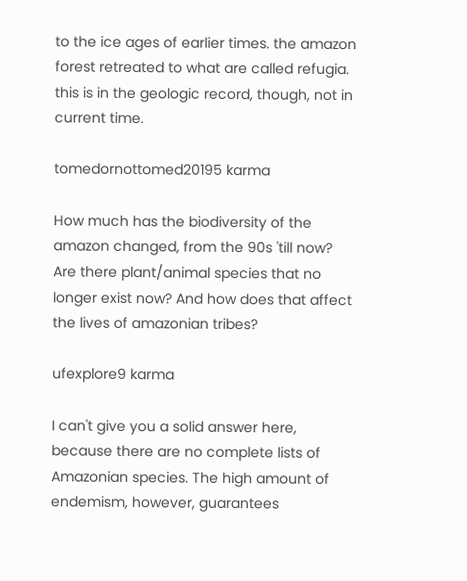to the ice ages of earlier times. the amazon forest retreated to what are called refugia. this is in the geologic record, though, not in current time.

tomedornottomed20195 karma

How much has the biodiversity of the amazon changed, from the 90s 'till now? Are there plant/animal species that no longer exist now? And how does that affect the lives of amazonian tribes?

ufexplore9 karma

I can't give you a solid answer here, because there are no complete lists of Amazonian species. The high amount of endemism, however, guarantees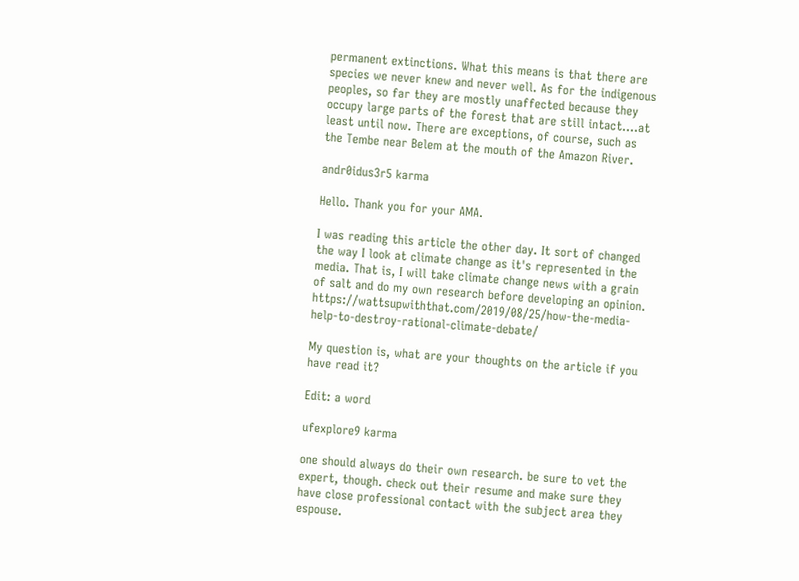permanent extinctions. What this means is that there are species we never knew and never well. As for the indigenous peoples, so far they are mostly unaffected because they occupy large parts of the forest that are still intact....at least until now. There are exceptions, of course, such as the Tembe near Belem at the mouth of the Amazon River.

andr0idus3r5 karma

Hello. Thank you for your AMA.

I was reading this article the other day. It sort of changed the way I look at climate change as it's represented in the media. That is, I will take climate change news with a grain of salt and do my own research before developing an opinion. https://wattsupwiththat.com/2019/08/25/how-the-media-help-to-destroy-rational-climate-debate/

My question is, what are your thoughts on the article if you have read it?

Edit: a word

ufexplore9 karma

one should always do their own research. be sure to vet the expert, though. check out their resume and make sure they have close professional contact with the subject area they espouse.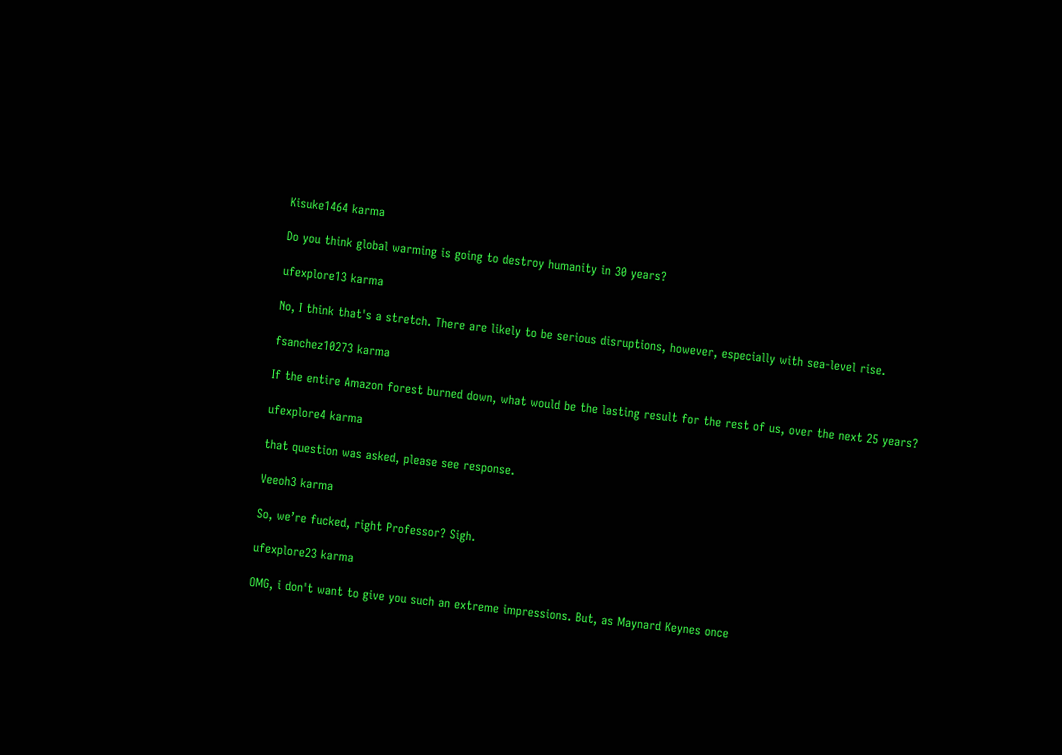Kisuke1464 karma

Do you think global warming is going to destroy humanity in 30 years?

ufexplore13 karma

No, I think that's a stretch. There are likely to be serious disruptions, however, especially with sea-level rise.

fsanchez10273 karma

If the entire Amazon forest burned down, what would be the lasting result for the rest of us, over the next 25 years?

ufexplore4 karma

that question was asked, please see response.

Veeoh3 karma

So, we’re fucked, right Professor? Sigh.

ufexplore23 karma

OMG, i don't want to give you such an extreme impressions. But, as Maynard Keynes once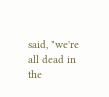said, "we're all dead in the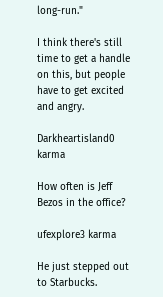long-run."

I think there's still time to get a handle on this, but people have to get excited and angry.

Darkheartisland0 karma

How often is Jeff Bezos in the office?

ufexplore3 karma

He just stepped out to Starbucks.